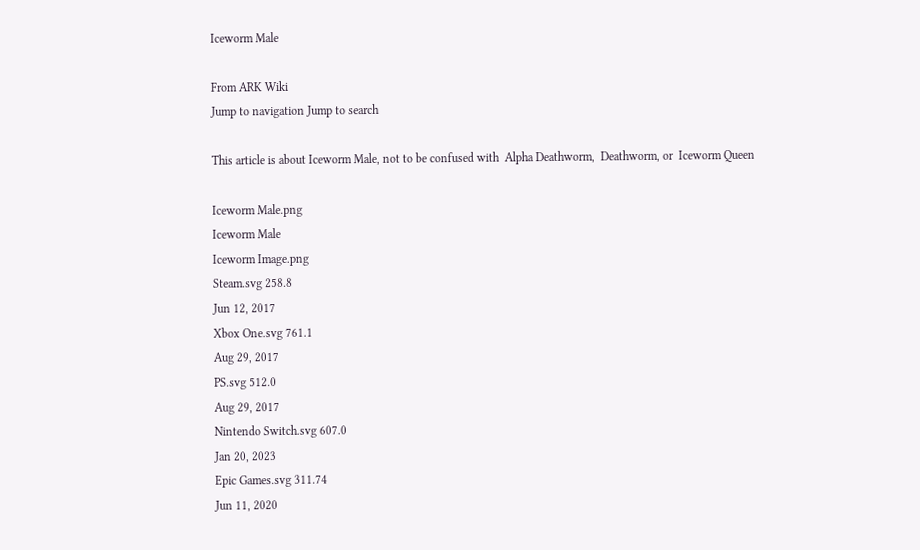Iceworm Male

From ARK Wiki
Jump to navigation Jump to search

This article is about Iceworm Male, not to be confused with  Alpha Deathworm,  Deathworm, or  Iceworm Queen

Iceworm Male.png
Iceworm Male
Iceworm Image.png
Steam.svg 258.8
Jun 12, 2017
Xbox One.svg 761.1
Aug 29, 2017
PS.svg 512.0
Aug 29, 2017
Nintendo Switch.svg 607.0
Jan 20, 2023
Epic Games.svg 311.74
Jun 11, 2020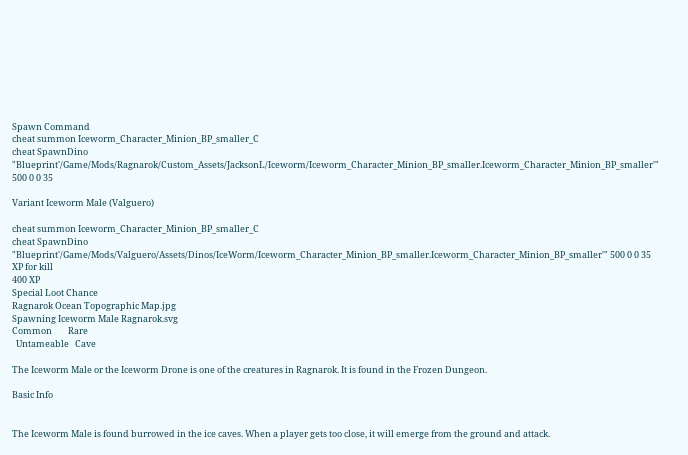Spawn Command
cheat summon Iceworm_Character_Minion_BP_smaller_C
cheat SpawnDino "Blueprint'/Game/Mods/Ragnarok/Custom_Assets/JacksonL/Iceworm/Iceworm_Character_Minion_BP_smaller.Iceworm_Character_Minion_BP_smaller'" 500 0 0 35

Variant Iceworm Male (Valguero)

cheat summon Iceworm_Character_Minion_BP_smaller_C
cheat SpawnDino "Blueprint'/Game/Mods/Valguero/Assets/Dinos/IceWorm/Iceworm_Character_Minion_BP_smaller.Iceworm_Character_Minion_BP_smaller'" 500 0 0 35
XP for kill
400 XP
Special Loot Chance
Ragnarok Ocean Topographic Map.jpg
Spawning Iceworm Male Ragnarok.svg
Common        Rare
  Untameable   Cave

The Iceworm Male or the Iceworm Drone is one of the creatures in Ragnarok. It is found in the Frozen Dungeon.

Basic Info


The Iceworm Male is found burrowed in the ice caves. When a player gets too close, it will emerge from the ground and attack.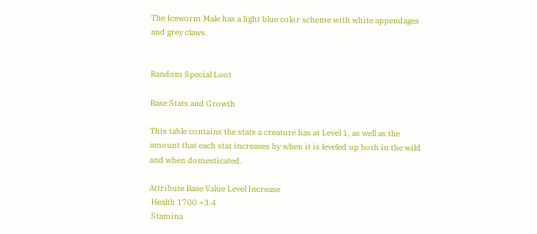The Iceworm Male has a light blue color scheme with white appendages and grey claws.


Random Special Loot

Base Stats and Growth

This table contains the stats a creature has at Level 1, as well as the amount that each stat increases by when it is leveled up both in the wild and when domesticated.

Attribute Base Value Level Increase
 Health 1700 +3.4
 Stamina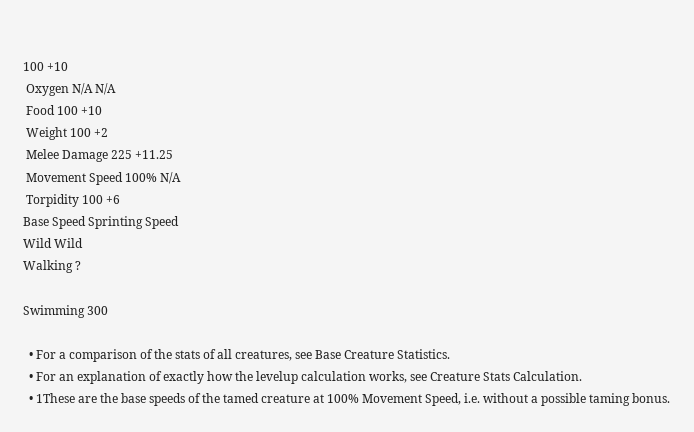100 +10
 Oxygen N/A N/A
 Food 100 +10
 Weight 100 +2
 Melee Damage 225 +11.25
 Movement Speed 100% N/A
 Torpidity 100 +6
Base Speed Sprinting Speed
Wild Wild
Walking ?

Swimming 300

  • For a comparison of the stats of all creatures, see Base Creature Statistics.
  • For an explanation of exactly how the levelup calculation works, see Creature Stats Calculation.
  • 1These are the base speeds of the tamed creature at 100% Movement Speed, i.e. without a possible taming bonus.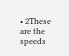• 2These are the speeds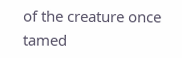of the creature once tamed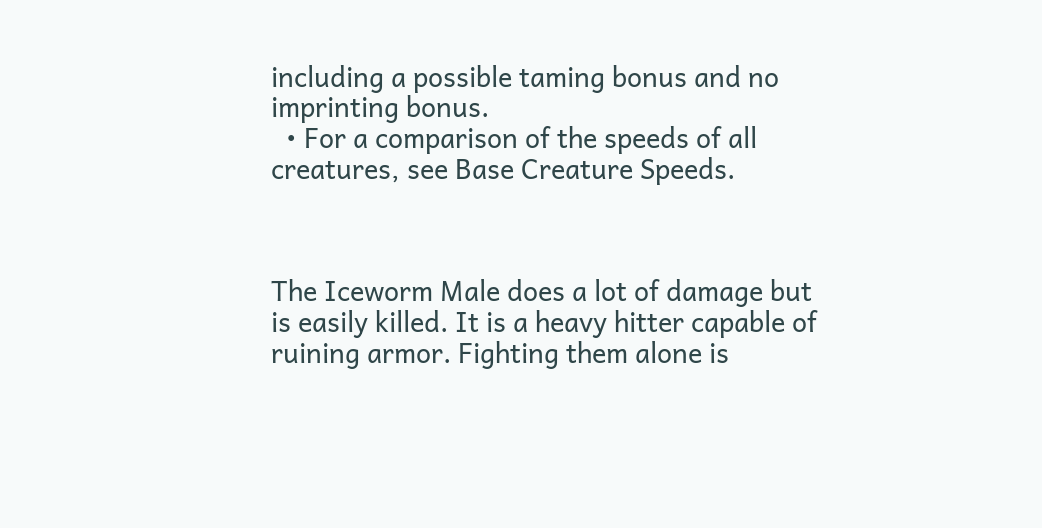including a possible taming bonus and no imprinting bonus.
  • For a comparison of the speeds of all creatures, see Base Creature Speeds.



The Iceworm Male does a lot of damage but is easily killed. It is a heavy hitter capable of ruining armor. Fighting them alone is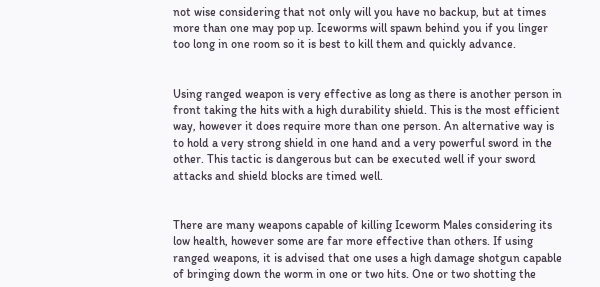not wise considering that not only will you have no backup, but at times more than one may pop up. Iceworms will spawn behind you if you linger too long in one room so it is best to kill them and quickly advance.


Using ranged weapon is very effective as long as there is another person in front taking the hits with a high durability shield. This is the most efficient way, however it does require more than one person. An alternative way is to hold a very strong shield in one hand and a very powerful sword in the other. This tactic is dangerous but can be executed well if your sword attacks and shield blocks are timed well.


There are many weapons capable of killing Iceworm Males considering its low health, however some are far more effective than others. If using ranged weapons, it is advised that one uses a high damage shotgun capable of bringing down the worm in one or two hits. One or two shotting the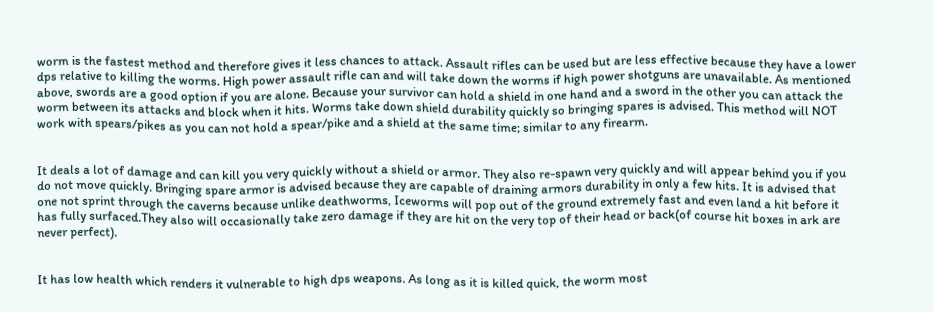worm is the fastest method and therefore gives it less chances to attack. Assault rifles can be used but are less effective because they have a lower dps relative to killing the worms. High power assault rifle can and will take down the worms if high power shotguns are unavailable. As mentioned above, swords are a good option if you are alone. Because your survivor can hold a shield in one hand and a sword in the other you can attack the worm between its attacks and block when it hits. Worms take down shield durability quickly so bringing spares is advised. This method will NOT work with spears/pikes as you can not hold a spear/pike and a shield at the same time; similar to any firearm.


It deals a lot of damage and can kill you very quickly without a shield or armor. They also re-spawn very quickly and will appear behind you if you do not move quickly. Bringing spare armor is advised because they are capable of draining armors durability in only a few hits. It is advised that one not sprint through the caverns because unlike deathworms, Iceworms will pop out of the ground extremely fast and even land a hit before it has fully surfaced.They also will occasionally take zero damage if they are hit on the very top of their head or back(of course hit boxes in ark are never perfect).


It has low health which renders it vulnerable to high dps weapons. As long as it is killed quick, the worm most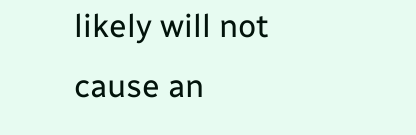likely will not cause an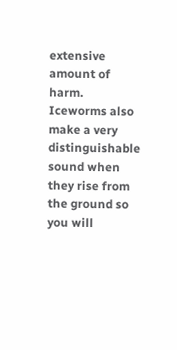extensive amount of harm. Iceworms also make a very distinguishable sound when they rise from the ground so you will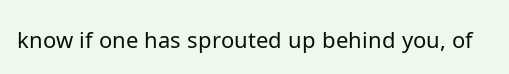know if one has sprouted up behind you, of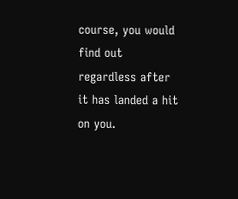course, you would find out regardless after it has landed a hit on you.